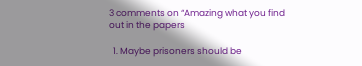3 comments on “Amazing what you find out in the papers

  1. Maybe prisoners should be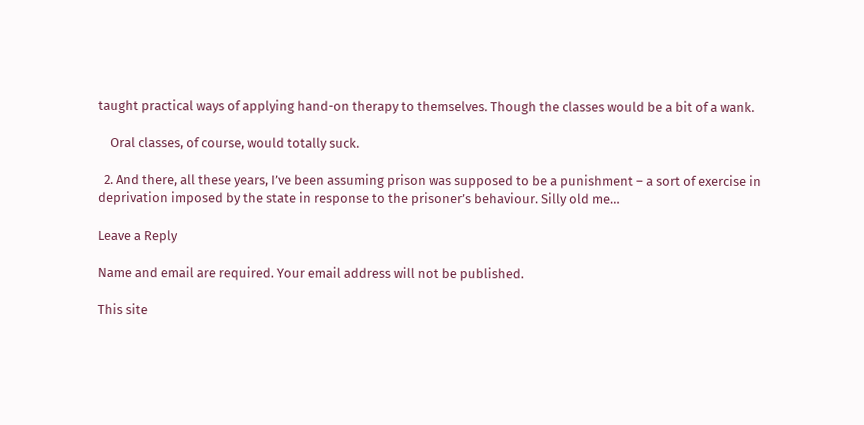taught practical ways of applying hand-on therapy to themselves. Though the classes would be a bit of a wank.

    Oral classes, of course, would totally suck.

  2. And there, all these years, I’ve been assuming prison was supposed to be a punishment – a sort of exercise in deprivation imposed by the state in response to the prisoner’s behaviour. Silly old me…

Leave a Reply

Name and email are required. Your email address will not be published.

This site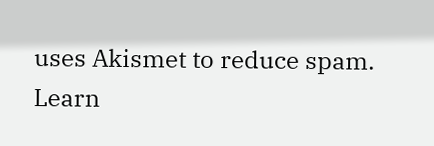uses Akismet to reduce spam. Learn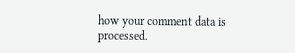how your comment data is processed.